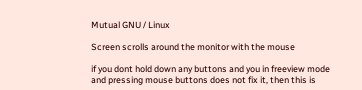Mutual GNU / Linux

Screen scrolls around the monitor with the mouse

if you dont hold down any buttons and you in freeview mode and pressing mouse buttons does not fix it, then this is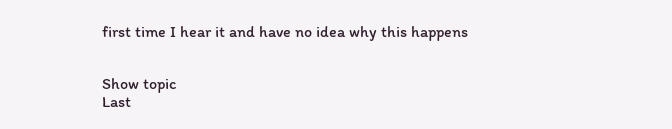first time I hear it and have no idea why this happens


Show topic
Last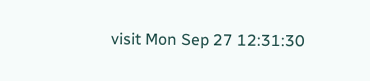visit Mon Sep 27 12:31:30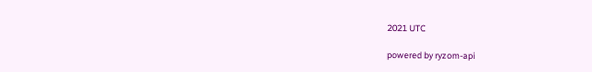2021 UTC

powered by ryzom-api